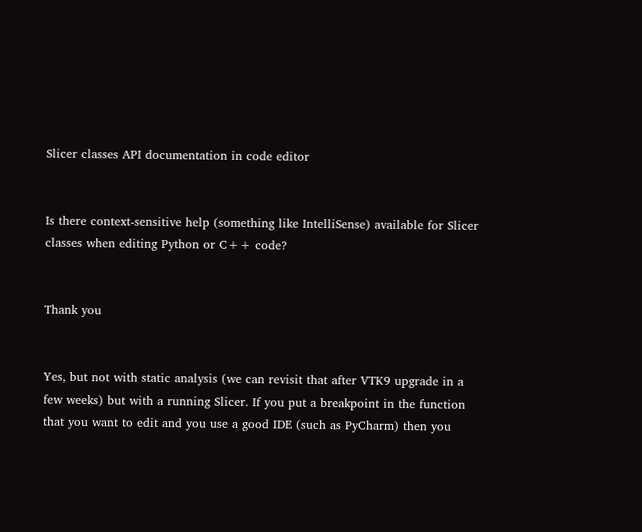Slicer classes API documentation in code editor


Is there context-sensitive help (something like IntelliSense) available for Slicer classes when editing Python or C++ code?


Thank you


Yes, but not with static analysis (we can revisit that after VTK9 upgrade in a few weeks) but with a running Slicer. If you put a breakpoint in the function that you want to edit and you use a good IDE (such as PyCharm) then you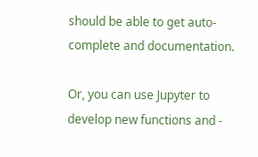should be able to get auto-complete and documentation.

Or, you can use Jupyter to develop new functions and -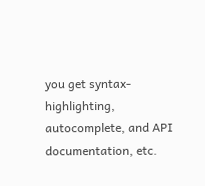you get syntax-highlighting, autocomplete, and API documentation, etc.